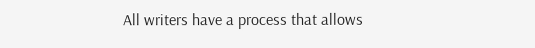All writers have a process that allows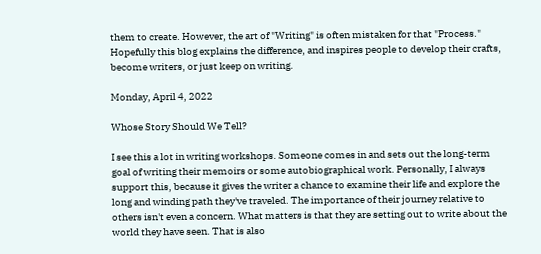them to create. However, the art of "Writing" is often mistaken for that "Process." Hopefully this blog explains the difference, and inspires people to develop their crafts, become writers, or just keep on writing.

Monday, April 4, 2022

Whose Story Should We Tell?

I see this a lot in writing workshops. Someone comes in and sets out the long-term goal of writing their memoirs or some autobiographical work. Personally, I always support this, because it gives the writer a chance to examine their life and explore the long and winding path they've traveled. The importance of their journey relative to others isn't even a concern. What matters is that they are setting out to write about the world they have seen. That is also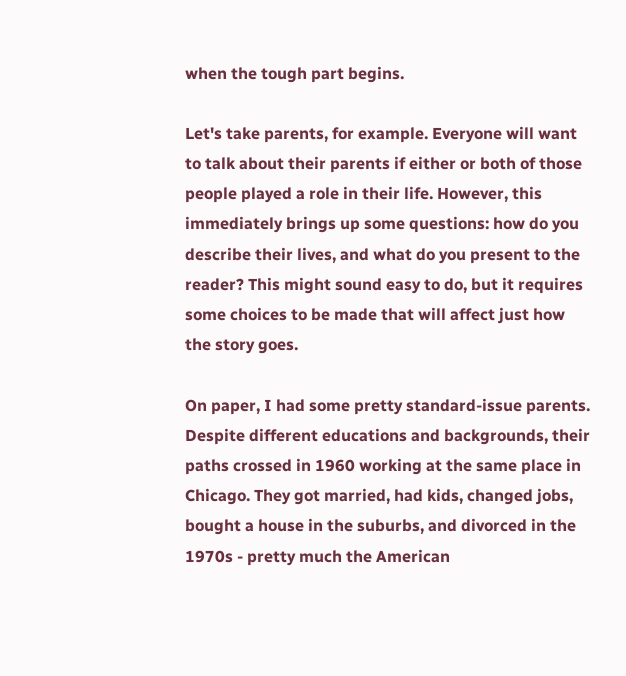when the tough part begins.

Let's take parents, for example. Everyone will want to talk about their parents if either or both of those people played a role in their life. However, this immediately brings up some questions: how do you describe their lives, and what do you present to the reader? This might sound easy to do, but it requires some choices to be made that will affect just how the story goes.

On paper, I had some pretty standard-issue parents. Despite different educations and backgrounds, their paths crossed in 1960 working at the same place in Chicago. They got married, had kids, changed jobs, bought a house in the suburbs, and divorced in the 1970s - pretty much the American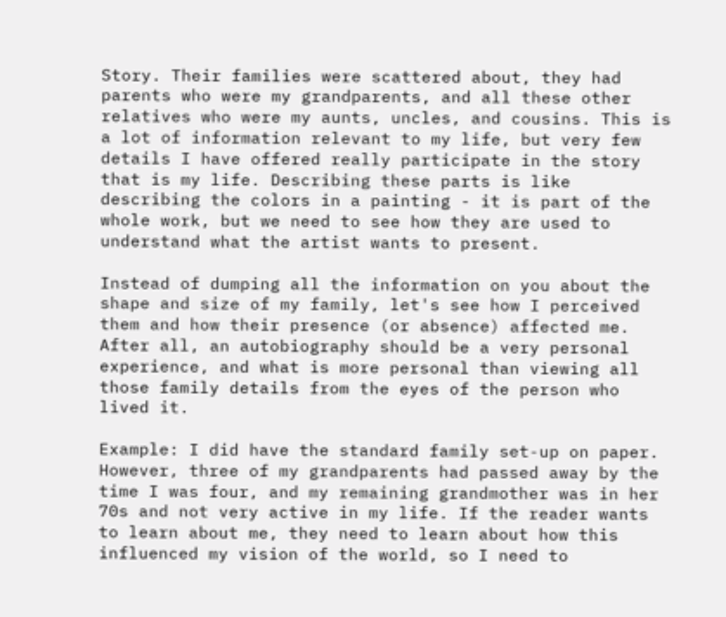Story. Their families were scattered about, they had parents who were my grandparents, and all these other relatives who were my aunts, uncles, and cousins. This is a lot of information relevant to my life, but very few details I have offered really participate in the story that is my life. Describing these parts is like describing the colors in a painting - it is part of the whole work, but we need to see how they are used to understand what the artist wants to present.

Instead of dumping all the information on you about the shape and size of my family, let's see how I perceived them and how their presence (or absence) affected me. After all, an autobiography should be a very personal experience, and what is more personal than viewing all those family details from the eyes of the person who lived it.

Example: I did have the standard family set-up on paper. However, three of my grandparents had passed away by the time I was four, and my remaining grandmother was in her 70s and not very active in my life. If the reader wants to learn about me, they need to learn about how this influenced my vision of the world, so I need to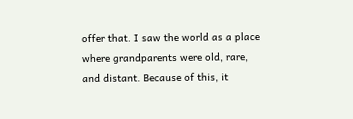offer that. I saw the world as a place where grandparents were old, rare, and distant. Because of this, it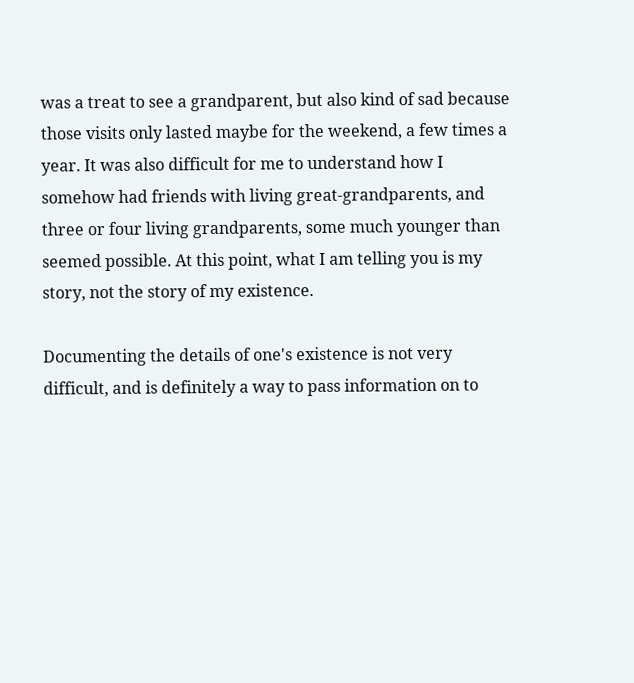was a treat to see a grandparent, but also kind of sad because those visits only lasted maybe for the weekend, a few times a year. It was also difficult for me to understand how I somehow had friends with living great-grandparents, and three or four living grandparents, some much younger than seemed possible. At this point, what I am telling you is my story, not the story of my existence.

Documenting the details of one's existence is not very difficult, and is definitely a way to pass information on to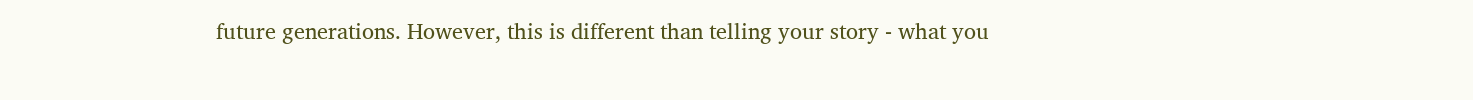future generations. However, this is different than telling your story - what you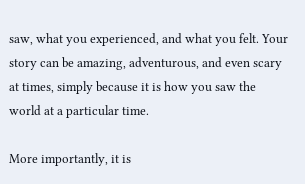saw, what you experienced, and what you felt. Your story can be amazing, adventurous, and even scary at times, simply because it is how you saw the world at a particular time.

More importantly, it is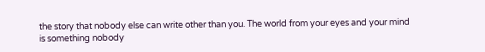the story that nobody else can write other than you. The world from your eyes and your mind is something nobody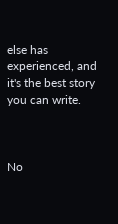else has experienced, and it's the best story you can write.



No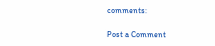comments:

Post a Comment